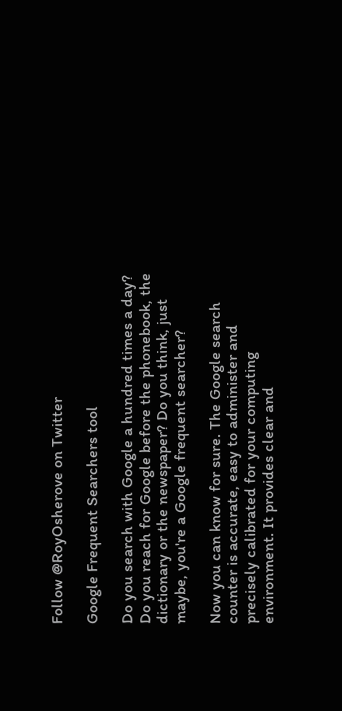Follow @RoyOsherove on Twitter

Google Frequent Searchers tool

Do you search with Google a hundred times a day? Do you reach for Google before the phonebook, the dictionary or the newspaper? Do you think, just maybe, you're a Google frequent searcher?

Now you can know for sure. The Google search counter is accurate, easy to administer and precisely calibrated for your computing environment. It provides clear and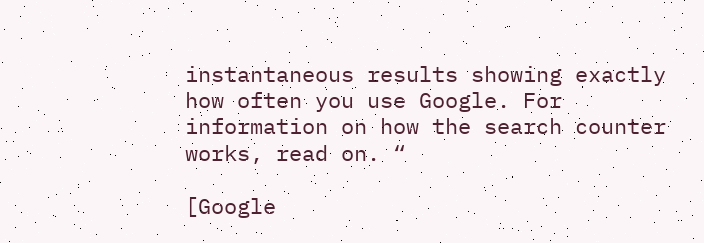instantaneous results showing exactly how often you use Google. For information on how the search counter works, read on. “

[Google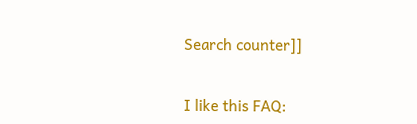Search counter]]


I like this FAQ: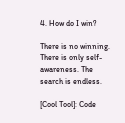4. How do I win?

There is no winning. There is only self-awareness. The search is endless.

[Cool Tool]: Code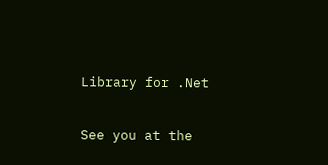Library for .Net

See you at the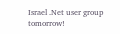Israel .Net user group tomorrow!